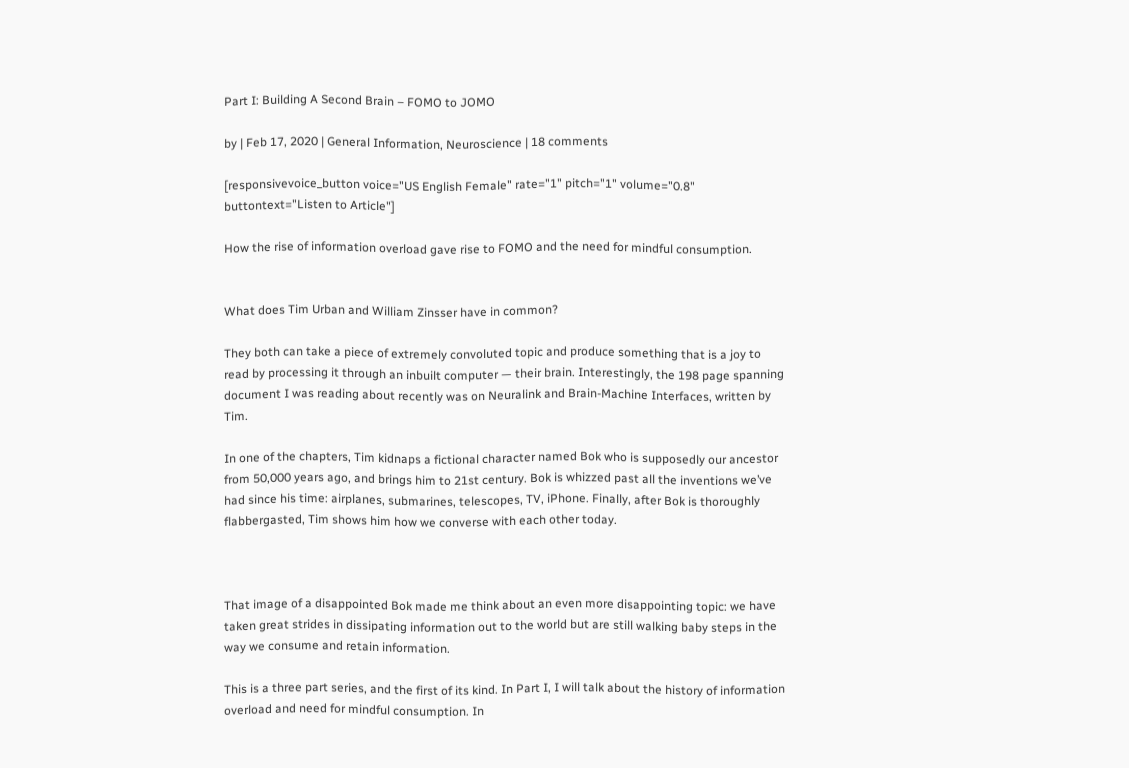Part I: Building A Second Brain – FOMO to JOMO

by | Feb 17, 2020 | General Information, Neuroscience | 18 comments

[responsivevoice_button voice="US English Female" rate="1" pitch="1" volume="0.8" buttontext="Listen to Article"]

How the rise of information overload gave rise to FOMO and the need for mindful consumption.


What does Tim Urban and William Zinsser have in common?

They both can take a piece of extremely convoluted topic and produce something that is a joy to read by processing it through an inbuilt computer — their brain. Interestingly, the 198 page spanning document I was reading about recently was on Neuralink and Brain-Machine Interfaces, written by Tim.

In one of the chapters, Tim kidnaps a fictional character named Bok who is supposedly our ancestor from 50,000 years ago, and brings him to 21st century. Bok is whizzed past all the inventions we’ve had since his time: airplanes, submarines, telescopes, TV, iPhone. Finally, after Bok is thoroughly flabbergasted, Tim shows him how we converse with each other today.



That image of a disappointed Bok made me think about an even more disappointing topic: we have taken great strides in dissipating information out to the world but are still walking baby steps in the way we consume and retain information.

This is a three part series, and the first of its kind. In Part I, I will talk about the history of information overload and need for mindful consumption. In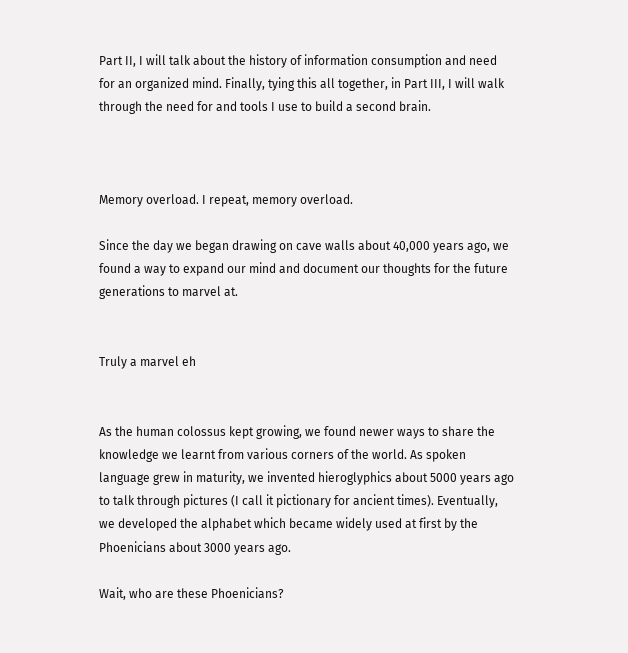Part II, I will talk about the history of information consumption and need for an organized mind. Finally, tying this all together, in Part III, I will walk through the need for and tools I use to build a second brain.



Memory overload. I repeat, memory overload.

Since the day we began drawing on cave walls about 40,000 years ago, we found a way to expand our mind and document our thoughts for the future generations to marvel at.


Truly a marvel eh


As the human colossus kept growing, we found newer ways to share the knowledge we learnt from various corners of the world. As spoken language grew in maturity, we invented hieroglyphics about 5000 years ago to talk through pictures (I call it pictionary for ancient times). Eventually, we developed the alphabet which became widely used at first by the Phoenicians about 3000 years ago.

Wait, who are these Phoenicians?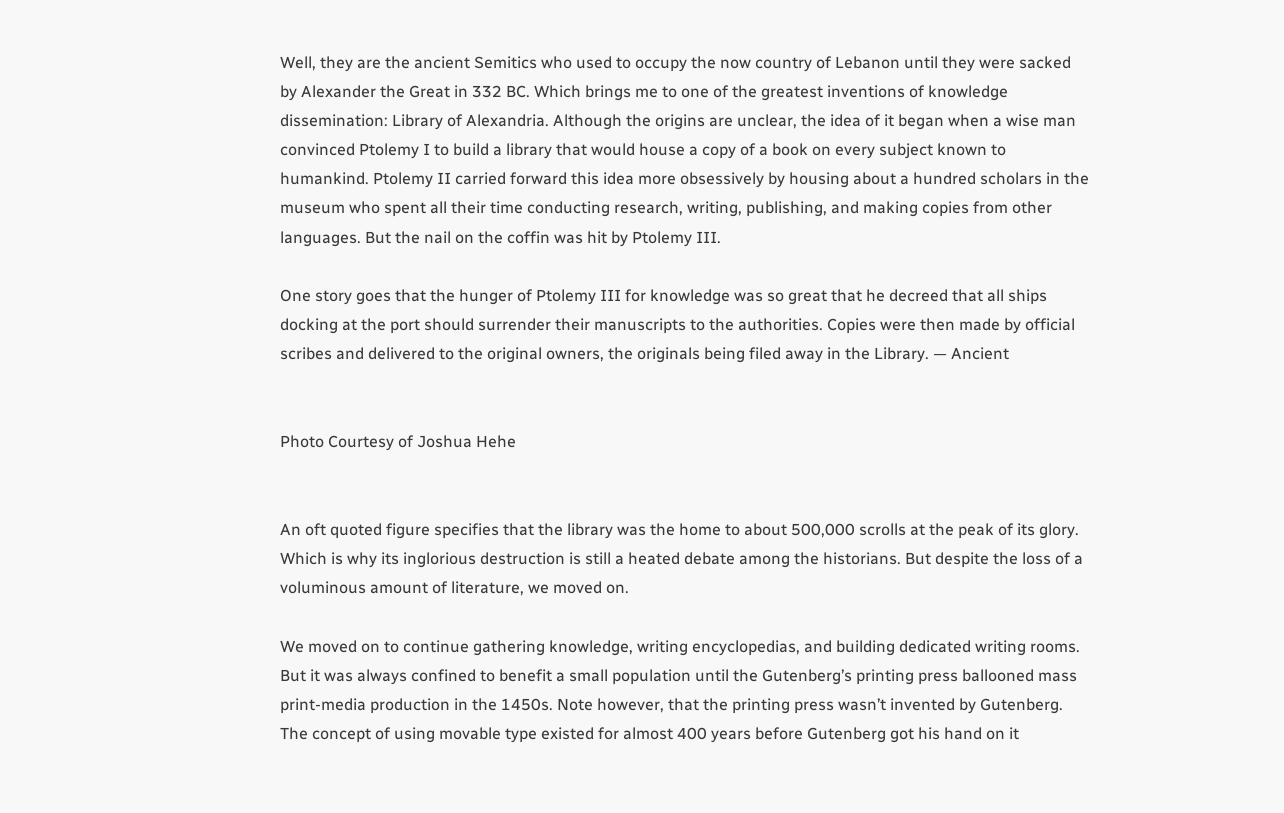Well, they are the ancient Semitics who used to occupy the now country of Lebanon until they were sacked by Alexander the Great in 332 BC. Which brings me to one of the greatest inventions of knowledge dissemination: Library of Alexandria. Although the origins are unclear, the idea of it began when a wise man convinced Ptolemy I to build a library that would house a copy of a book on every subject known to humankind. Ptolemy II carried forward this idea more obsessively by housing about a hundred scholars in the museum who spent all their time conducting research, writing, publishing, and making copies from other languages. But the nail on the coffin was hit by Ptolemy III.

One story goes that the hunger of Ptolemy III for knowledge was so great that he decreed that all ships docking at the port should surrender their manuscripts to the authorities. Copies were then made by official scribes and delivered to the original owners, the originals being filed away in the Library. — Ancient


Photo Courtesy of Joshua Hehe


An oft quoted figure specifies that the library was the home to about 500,000 scrolls at the peak of its glory. Which is why its inglorious destruction is still a heated debate among the historians. But despite the loss of a voluminous amount of literature, we moved on.

We moved on to continue gathering knowledge, writing encyclopedias, and building dedicated writing rooms. But it was always confined to benefit a small population until the Gutenberg’s printing press ballooned mass print-media production in the 1450s. Note however, that the printing press wasn’t invented by Gutenberg. The concept of using movable type existed for almost 400 years before Gutenberg got his hand on it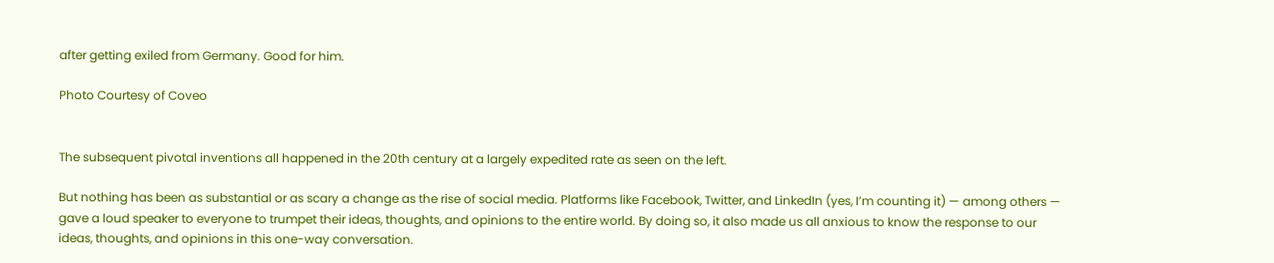after getting exiled from Germany. Good for him.

Photo Courtesy of Coveo


The subsequent pivotal inventions all happened in the 20th century at a largely expedited rate as seen on the left.

But nothing has been as substantial or as scary a change as the rise of social media. Platforms like Facebook, Twitter, and LinkedIn (yes, I’m counting it) — among others — gave a loud speaker to everyone to trumpet their ideas, thoughts, and opinions to the entire world. By doing so, it also made us all anxious to know the response to our ideas, thoughts, and opinions in this one-way conversation.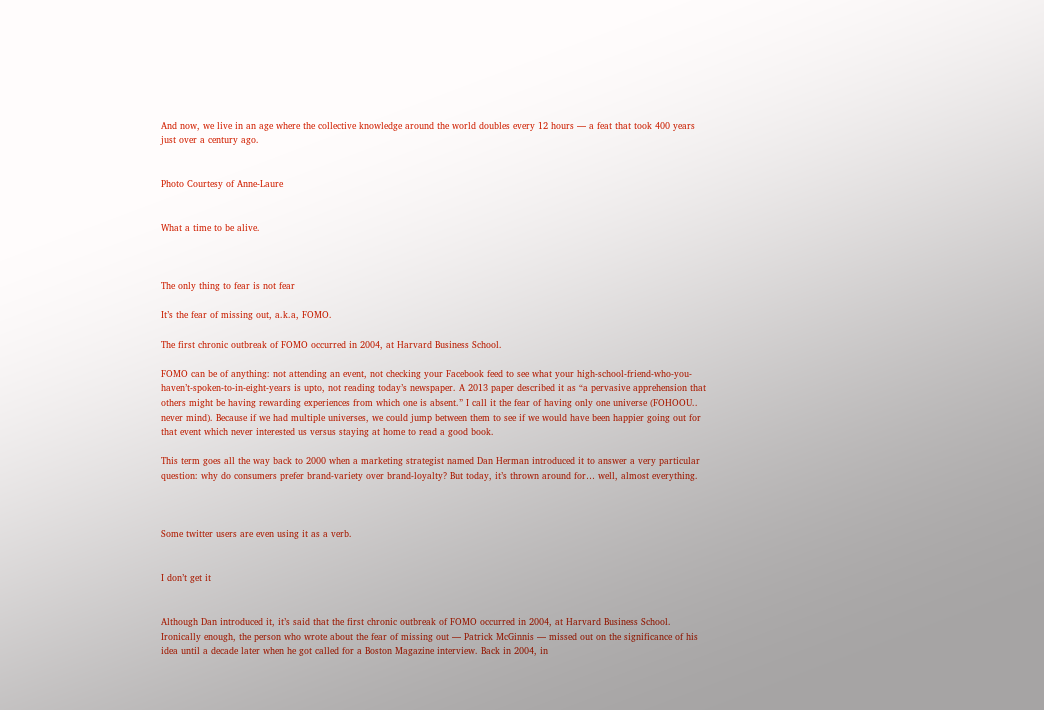And now, we live in an age where the collective knowledge around the world doubles every 12 hours — a feat that took 400 years just over a century ago.


Photo Courtesy of Anne-Laure


What a time to be alive.



The only thing to fear is not fear

It’s the fear of missing out, a.k.a, FOMO.

The first chronic outbreak of FOMO occurred in 2004, at Harvard Business School.

FOMO can be of anything: not attending an event, not checking your Facebook feed to see what your high-school-friend-who-you-haven’t-spoken-to-in-eight-years is upto, not reading today’s newspaper. A 2013 paper described it as “a pervasive apprehension that others might be having rewarding experiences from which one is absent.” I call it the fear of having only one universe (FOHOOU.. never mind). Because if we had multiple universes, we could jump between them to see if we would have been happier going out for that event which never interested us versus staying at home to read a good book.

This term goes all the way back to 2000 when a marketing strategist named Dan Herman introduced it to answer a very particular question: why do consumers prefer brand-variety over brand-loyalty? But today, it’s thrown around for… well, almost everything.



Some twitter users are even using it as a verb.


I don’t get it


Although Dan introduced it, it’s said that the first chronic outbreak of FOMO occurred in 2004, at Harvard Business School. Ironically enough, the person who wrote about the fear of missing out — Patrick McGinnis — missed out on the significance of his idea until a decade later when he got called for a Boston Magazine interview. Back in 2004, in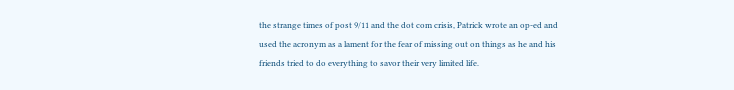the strange times of post 9/11 and the dot com crisis, Patrick wrote an op-ed and used the acronym as a lament for the fear of missing out on things as he and his friends tried to do everything to savor their very limited life.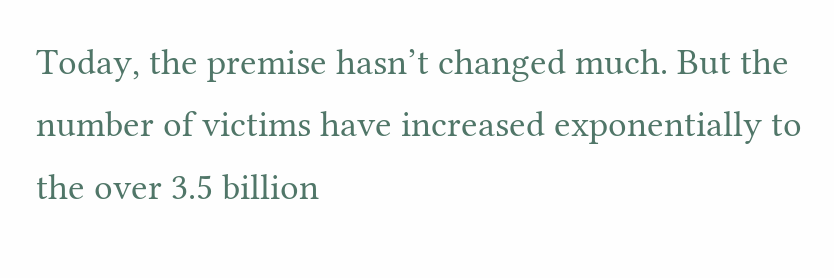Today, the premise hasn’t changed much. But the number of victims have increased exponentially to the over 3.5 billion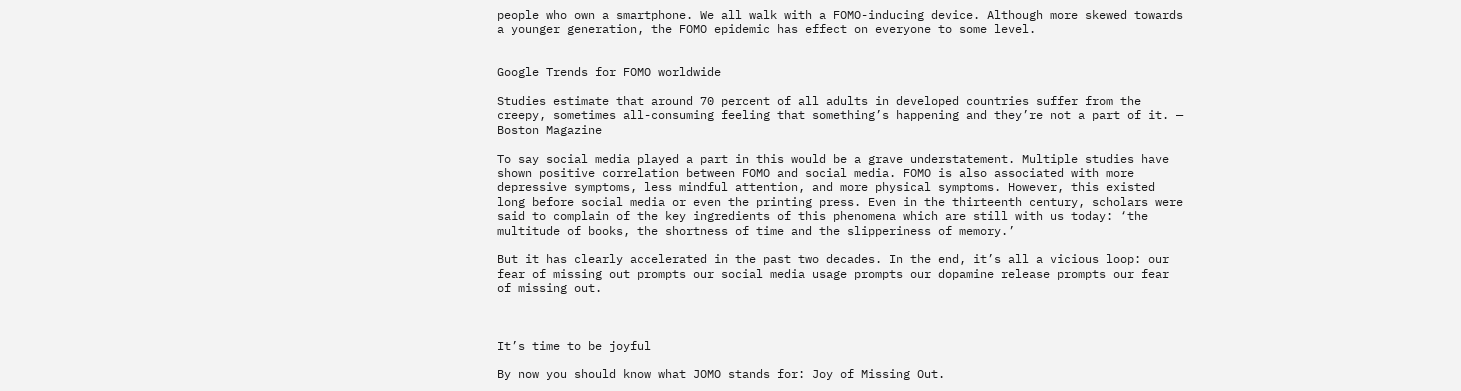people who own a smartphone. We all walk with a FOMO-inducing device. Although more skewed towards a younger generation, the FOMO epidemic has effect on everyone to some level.


Google Trends for FOMO worldwide

Studies estimate that around 70 percent of all adults in developed countries suffer from the creepy, sometimes all-consuming feeling that something’s happening and they’re not a part of it. — Boston Magazine

To say social media played a part in this would be a grave understatement. Multiple studies have shown positive correlation between FOMO and social media. FOMO is also associated with more depressive symptoms, less mindful attention, and more physical symptoms. However, this existed long before social media or even the printing press. Even in the thirteenth century, scholars were said to complain of the key ingredients of this phenomena which are still with us today: ‘the multitude of books, the shortness of time and the slipperiness of memory.’

But it has clearly accelerated in the past two decades. In the end, it’s all a vicious loop: our fear of missing out prompts our social media usage prompts our dopamine release prompts our fear of missing out.



It’s time to be joyful

By now you should know what JOMO stands for: Joy of Missing Out.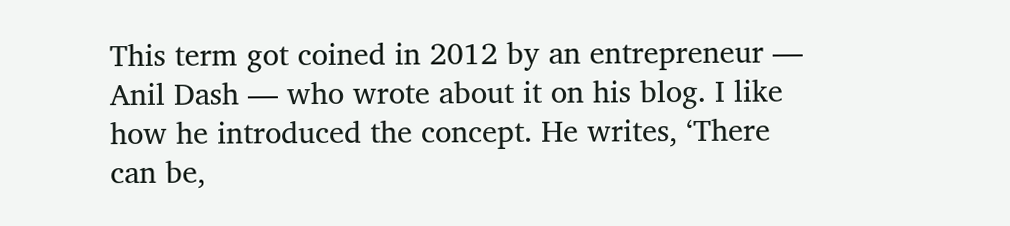This term got coined in 2012 by an entrepreneur — Anil Dash — who wrote about it on his blog. I like how he introduced the concept. He writes, ‘There can be,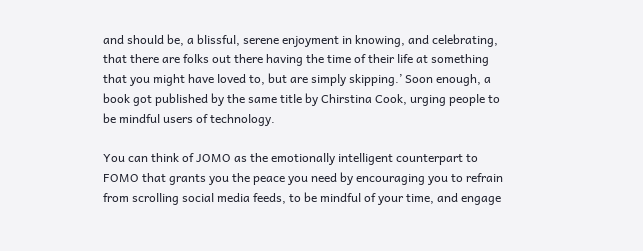and should be, a blissful, serene enjoyment in knowing, and celebrating, that there are folks out there having the time of their life at something that you might have loved to, but are simply skipping.’ Soon enough, a book got published by the same title by Chirstina Cook, urging people to be mindful users of technology.

You can think of JOMO as the emotionally intelligent counterpart to FOMO that grants you the peace you need by encouraging you to refrain from scrolling social media feeds, to be mindful of your time, and engage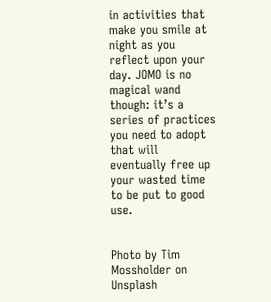in activities that make you smile at night as you reflect upon your day. JOMO is no magical wand though: it’s a series of practices you need to adopt that will eventually free up your wasted time to be put to good use.


Photo by Tim Mossholder on Unsplash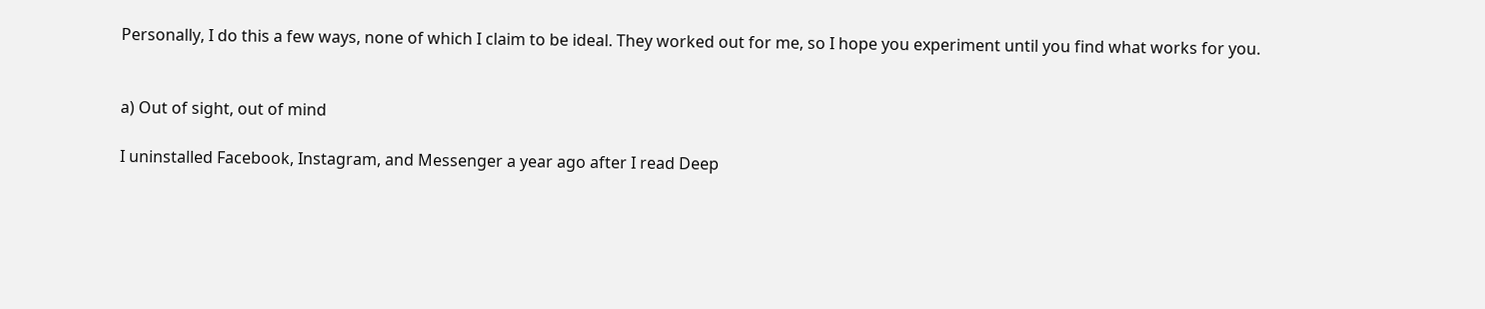Personally, I do this a few ways, none of which I claim to be ideal. They worked out for me, so I hope you experiment until you find what works for you.


a) Out of sight, out of mind

I uninstalled Facebook, Instagram, and Messenger a year ago after I read Deep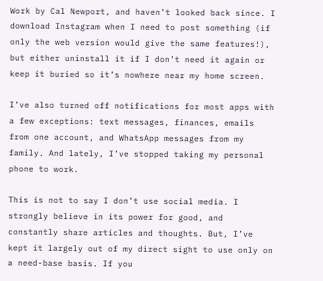Work by Cal Newport, and haven’t looked back since. I download Instagram when I need to post something (if only the web version would give the same features!), but either uninstall it if I don’t need it again or keep it buried so it’s nowhere near my home screen.

I’ve also turned off notifications for most apps with a few exceptions: text messages, finances, emails from one account, and WhatsApp messages from my family. And lately, I’ve stopped taking my personal phone to work.

This is not to say I don’t use social media. I strongly believe in its power for good, and constantly share articles and thoughts. But, I’ve kept it largely out of my direct sight to use only on a need-base basis. If you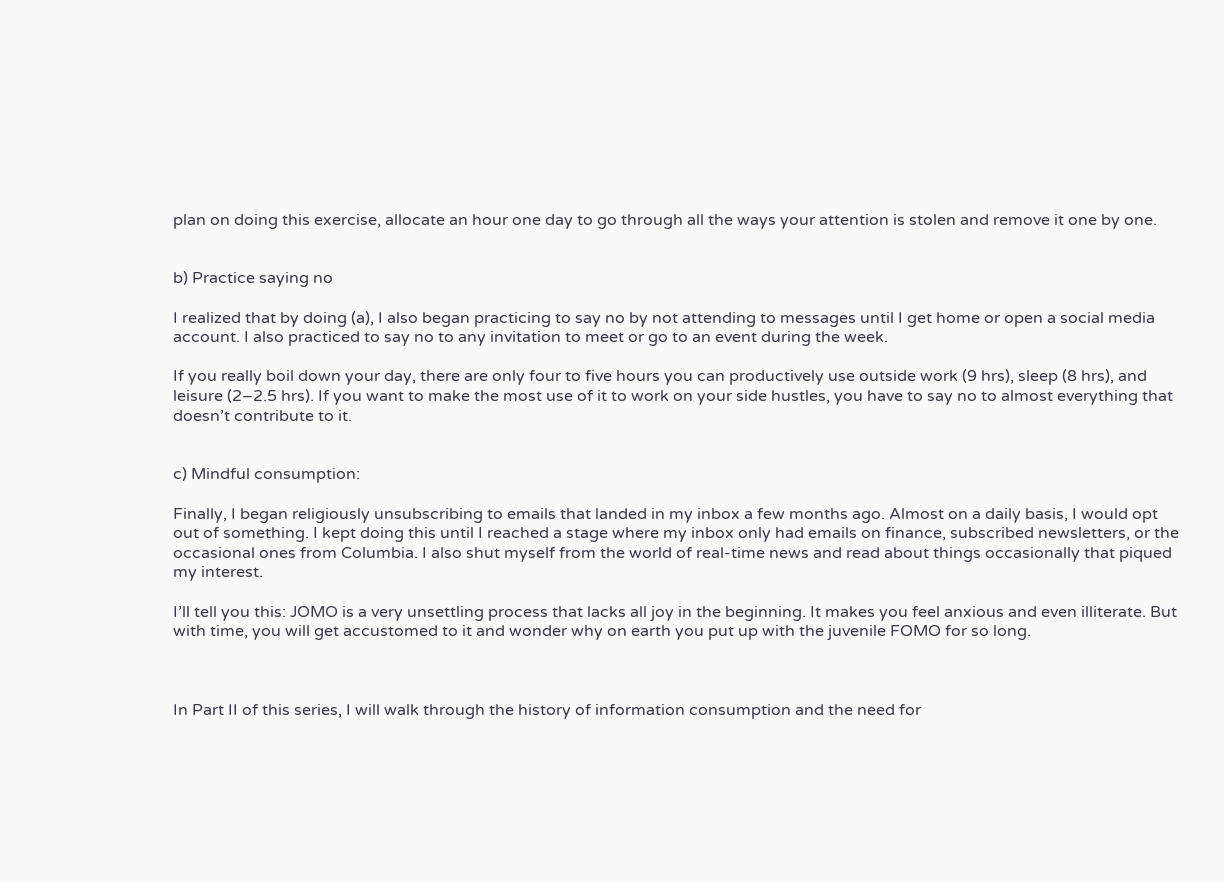plan on doing this exercise, allocate an hour one day to go through all the ways your attention is stolen and remove it one by one.


b) Practice saying no

I realized that by doing (a), I also began practicing to say no by not attending to messages until I get home or open a social media account. I also practiced to say no to any invitation to meet or go to an event during the week.

If you really boil down your day, there are only four to five hours you can productively use outside work (9 hrs), sleep (8 hrs), and leisure (2–2.5 hrs). If you want to make the most use of it to work on your side hustles, you have to say no to almost everything that doesn’t contribute to it.


c) Mindful consumption:

Finally, I began religiously unsubscribing to emails that landed in my inbox a few months ago. Almost on a daily basis, I would opt out of something. I kept doing this until I reached a stage where my inbox only had emails on finance, subscribed newsletters, or the occasional ones from Columbia. I also shut myself from the world of real-time news and read about things occasionally that piqued my interest.

I’ll tell you this: JOMO is a very unsettling process that lacks all joy in the beginning. It makes you feel anxious and even illiterate. But with time, you will get accustomed to it and wonder why on earth you put up with the juvenile FOMO for so long.



In Part II of this series, I will walk through the history of information consumption and the need for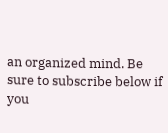an organized mind. Be sure to subscribe below if you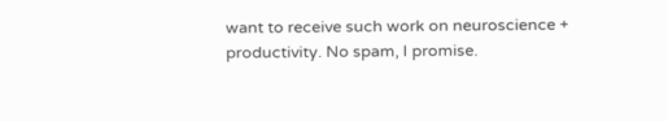want to receive such work on neuroscience + productivity. No spam, I promise.